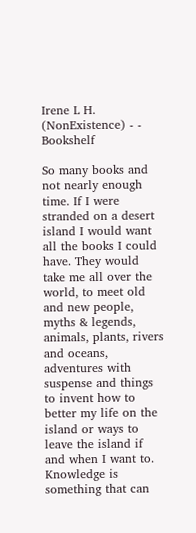Irene L H. (NonExistence) - - Bookshelf

So many books and not nearly enough time. If I were stranded on a desert island I would want all the books I could have. They would take me all over the world, to meet old and new people, myths & legends, animals, plants, rivers and oceans, adventures with suspense and things to invent how to better my life on the island or ways to leave the island if and when I want to. Knowledge is something that can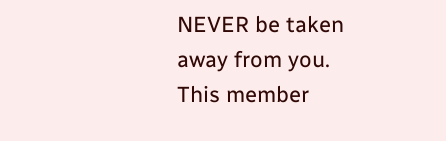NEVER be taken away from you.
This member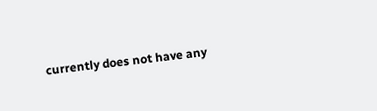currently does not have any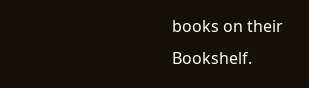books on their Bookshelf.